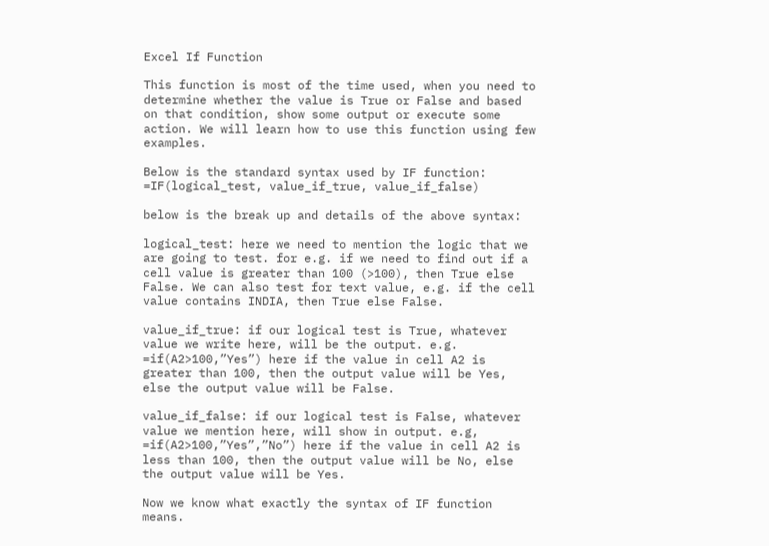Excel If Function

This function is most of the time used, when you need to determine whether the value is True or False and based on that condition, show some output or execute some action. We will learn how to use this function using few examples.

Below is the standard syntax used by IF function:
=IF(logical_test, value_if_true, value_if_false)

below is the break up and details of the above syntax:

logical_test: here we need to mention the logic that we are going to test. for e.g. if we need to find out if a cell value is greater than 100 (>100), then True else False. We can also test for text value, e.g. if the cell value contains INDIA, then True else False.

value_if_true: if our logical test is True, whatever value we write here, will be the output. e.g. =if(A2>100,”Yes”) here if the value in cell A2 is greater than 100, then the output value will be Yes, else the output value will be False.

value_if_false: if our logical test is False, whatever value we mention here, will show in output. e.g, =if(A2>100,”Yes”,”No”) here if the value in cell A2 is less than 100, then the output value will be No, else the output value will be Yes.

Now we know what exactly the syntax of IF function means.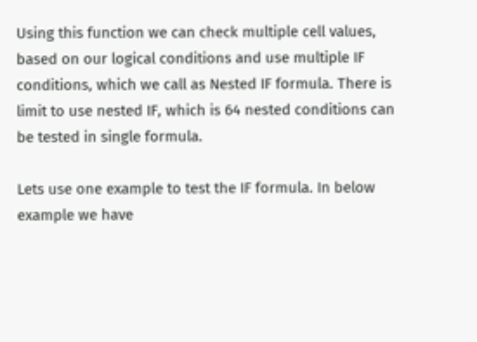Using this function we can check multiple cell values, based on our logical conditions and use multiple IF conditions, which we call as Nested IF formula. There is limit to use nested IF, which is 64 nested conditions can be tested in single formula.

Lets use one example to test the IF formula. In below example we have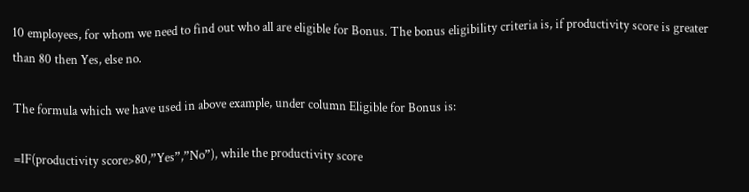10 employees, for whom we need to find out who all are eligible for Bonus. The bonus eligibility criteria is, if productivity score is greater than 80 then Yes, else no.

The formula which we have used in above example, under column Eligible for Bonus is:

=IF(productivity score>80,”Yes”,”No”), while the productivity score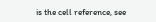is the cell reference, see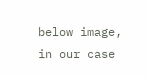below image, in our case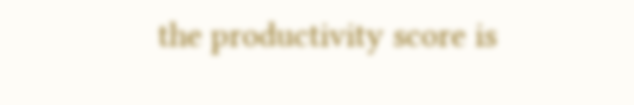the productivity score is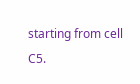starting from cell C5.